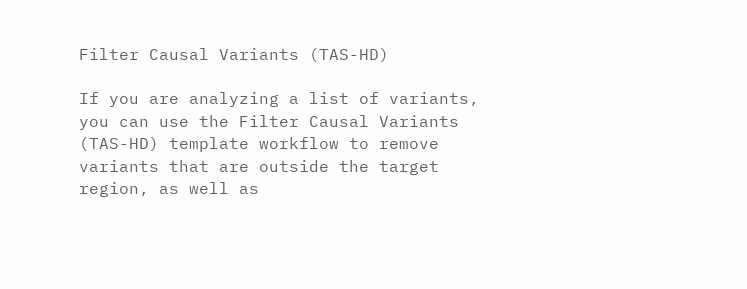Filter Causal Variants (TAS-HD)

If you are analyzing a list of variants, you can use the Filter Causal Variants (TAS-HD) template workflow to remove variants that are outside the target region, as well as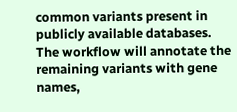common variants present in publicly available databases. The workflow will annotate the remaining variants with gene names,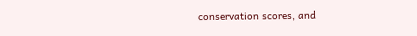conservation scores, and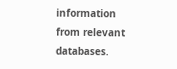information from relevant databases.